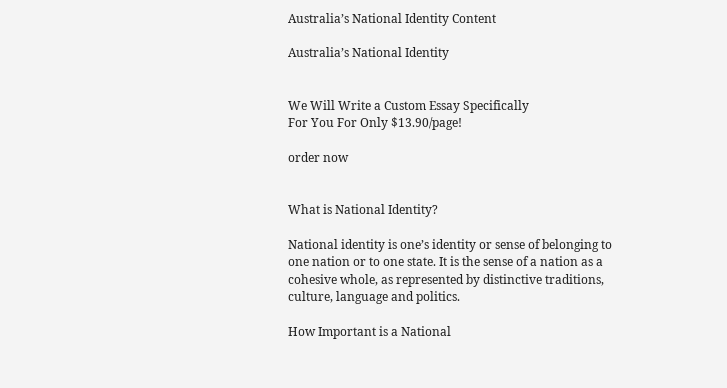Australia’s National Identity Content

Australia’s National Identity


We Will Write a Custom Essay Specifically
For You For Only $13.90/page!

order now


What is National Identity?

National identity is one’s identity or sense of belonging to one nation or to one state. It is the sense of a nation as a cohesive whole, as represented by distinctive traditions, culture, language and politics.

How Important is a National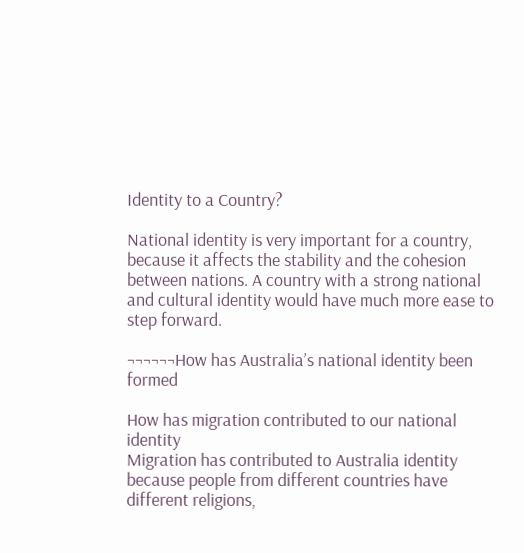Identity to a Country?

National identity is very important for a country, because it affects the stability and the cohesion between nations. A country with a strong national and cultural identity would have much more ease to step forward.

¬¬¬¬¬¬How has Australia’s national identity been formed

How has migration contributed to our national identity
Migration has contributed to Australia identity because people from different countries have different religions,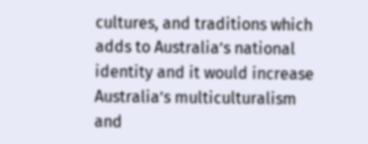cultures, and traditions which adds to Australia’s national identity and it would increase Australia’s multiculturalism and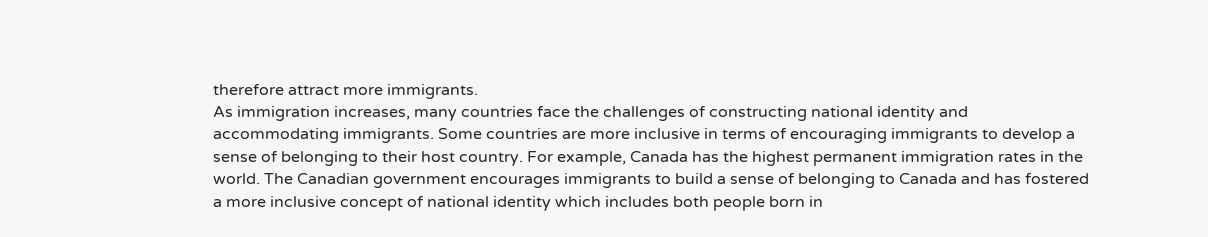therefore attract more immigrants.
As immigration increases, many countries face the challenges of constructing national identity and accommodating immigrants. Some countries are more inclusive in terms of encouraging immigrants to develop a sense of belonging to their host country. For example, Canada has the highest permanent immigration rates in the world. The Canadian government encourages immigrants to build a sense of belonging to Canada and has fostered a more inclusive concept of national identity which includes both people born in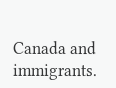Canada and immigrants.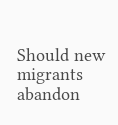Should new migrants abandon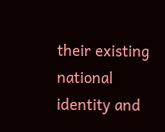their existing national identity and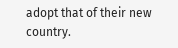adopt that of their new country.